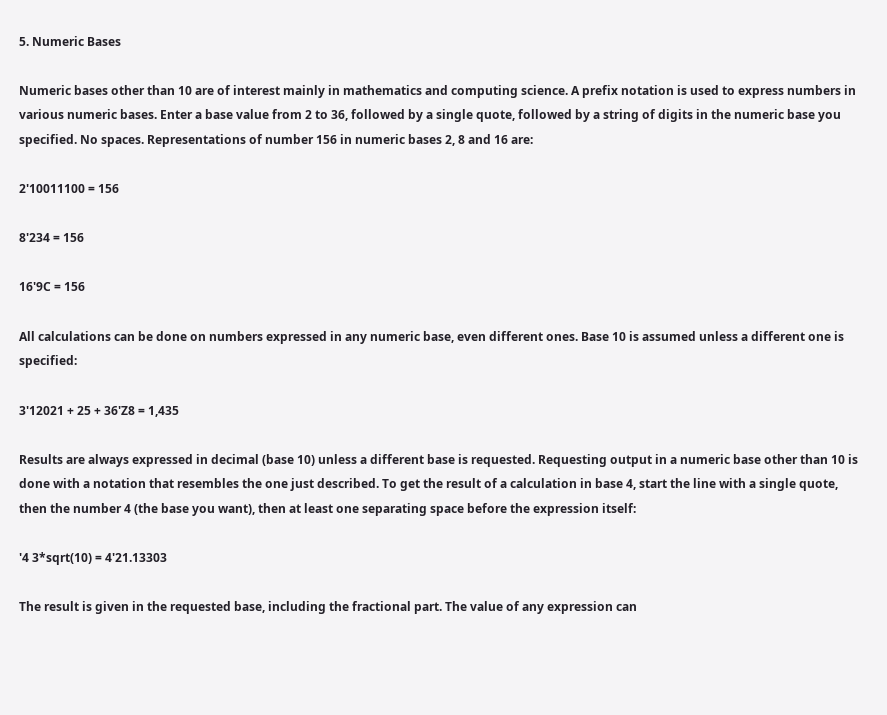5. Numeric Bases

Numeric bases other than 10 are of interest mainly in mathematics and computing science. A prefix notation is used to express numbers in various numeric bases. Enter a base value from 2 to 36, followed by a single quote, followed by a string of digits in the numeric base you specified. No spaces. Representations of number 156 in numeric bases 2, 8 and 16 are:

2'10011100 = 156

8'234 = 156

16'9C = 156

All calculations can be done on numbers expressed in any numeric base, even different ones. Base 10 is assumed unless a different one is specified:

3'12021 + 25 + 36'Z8 = 1,435

Results are always expressed in decimal (base 10) unless a different base is requested. Requesting output in a numeric base other than 10 is done with a notation that resembles the one just described. To get the result of a calculation in base 4, start the line with a single quote, then the number 4 (the base you want), then at least one separating space before the expression itself:

'4 3*sqrt(10) = 4'21.13303

The result is given in the requested base, including the fractional part. The value of any expression can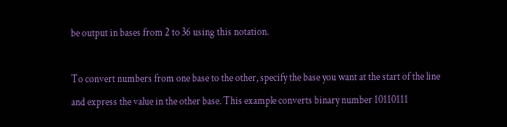be output in bases from 2 to 36 using this notation.

To convert numbers from one base to the other, specify the base you want at the start of the line and express the value in the other base. This example converts binary number 10110111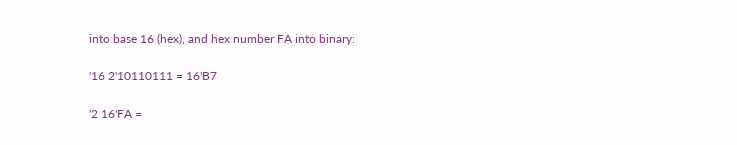into base 16 (hex), and hex number FA into binary:

'16 2'10110111 = 16'B7

'2 16'FA =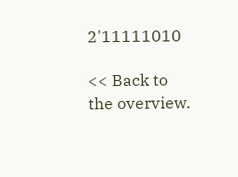2'11111010

<< Back to the overview.